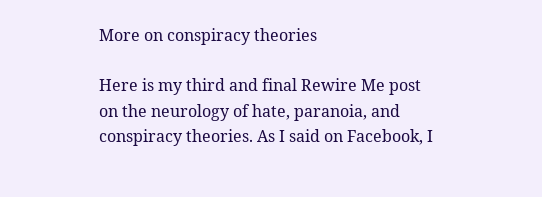More on conspiracy theories

Here is my third and final Rewire Me post on the neurology of hate, paranoia, and conspiracy theories. As I said on Facebook, I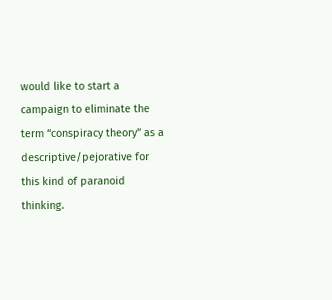would like to start a campaign to eliminate the term “conspiracy theory” as a descriptive/pejorative for this kind of paranoid thinking.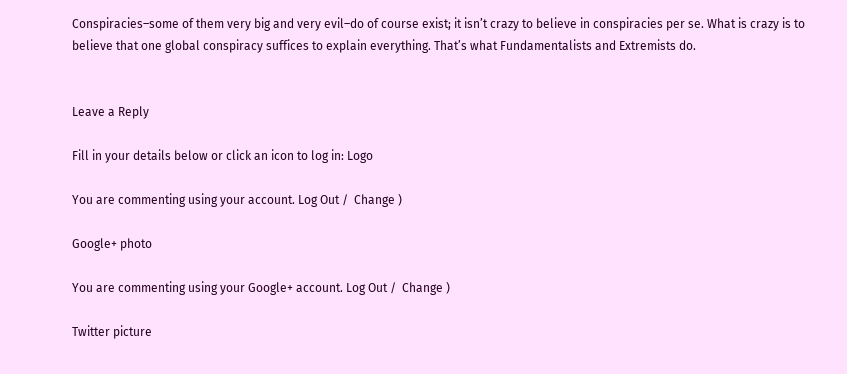Conspiracies–some of them very big and very evil–do of course exist; it isn’t crazy to believe in conspiracies per se. What is crazy is to believe that one global conspiracy suffices to explain everything. That’s what Fundamentalists and Extremists do.


Leave a Reply

Fill in your details below or click an icon to log in: Logo

You are commenting using your account. Log Out /  Change )

Google+ photo

You are commenting using your Google+ account. Log Out /  Change )

Twitter picture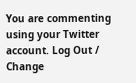You are commenting using your Twitter account. Log Out /  Change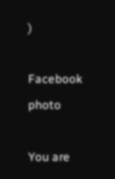)

Facebook photo

You are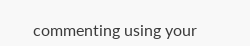commenting using your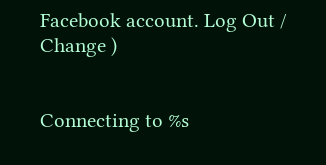Facebook account. Log Out /  Change )


Connecting to %s